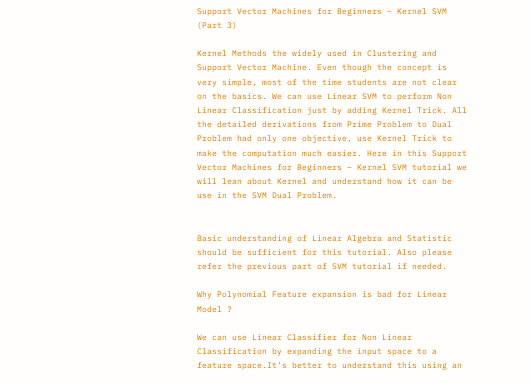Support Vector Machines for Beginners – Kernel SVM (Part 3)

Kernel Methods the widely used in Clustering and Support Vector Machine. Even though the concept is very simple, most of the time students are not clear on the basics. We can use Linear SVM to perform Non Linear Classification just by adding Kernel Trick. All the detailed derivations from Prime Problem to Dual Problem had only one objective, use Kernel Trick to make the computation much easier. Here in this Support Vector Machines for Beginners – Kernel SVM tutorial we will lean about Kernel and understand how it can be use in the SVM Dual Problem.


Basic understanding of Linear Algebra and Statistic should be sufficient for this tutorial. Also please refer the previous part of SVM tutorial if needed.

Why Polynomial Feature expansion is bad for Linear Model ?

We can use Linear Classifier for Non Linear Classification by expanding the input space to a feature space.It’s better to understand this using an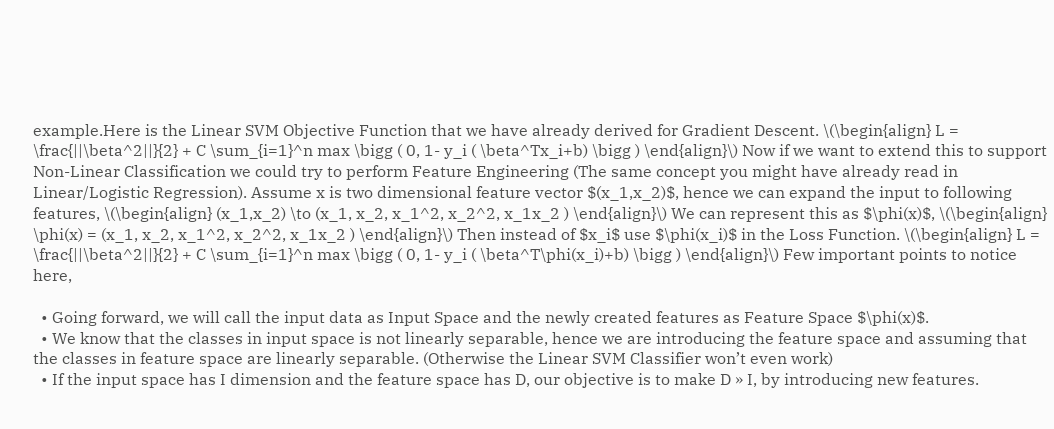example.Here is the Linear SVM Objective Function that we have already derived for Gradient Descent. \(\begin{align} L = \frac{||\beta^2||}{2} + C \sum_{i=1}^n max \bigg ( 0, 1- y_i ( \beta^Tx_i+b) \bigg ) \end{align}\) Now if we want to extend this to support Non-Linear Classification we could try to perform Feature Engineering (The same concept you might have already read in Linear/Logistic Regression). Assume x is two dimensional feature vector $(x_1,x_2)$, hence we can expand the input to following features, \(\begin{align} (x_1,x_2) \to (x_1, x_2, x_1^2, x_2^2, x_1x_2 ) \end{align}\) We can represent this as $\phi(x)$, \(\begin{align} \phi(x) = (x_1, x_2, x_1^2, x_2^2, x_1x_2 ) \end{align}\) Then instead of $x_i$ use $\phi(x_i)$ in the Loss Function. \(\begin{align} L = \frac{||\beta^2||}{2} + C \sum_{i=1}^n max \bigg ( 0, 1- y_i ( \beta^T\phi(x_i)+b) \bigg ) \end{align}\) Few important points to notice here,

  • Going forward, we will call the input data as Input Space and the newly created features as Feature Space $\phi(x)$.
  • We know that the classes in input space is not linearly separable, hence we are introducing the feature space and assuming that the classes in feature space are linearly separable. (Otherwise the Linear SVM Classifier won’t even work)
  • If the input space has I dimension and the feature space has D, our objective is to make D » I, by introducing new features.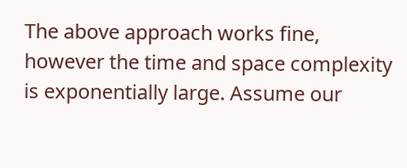The above approach works fine, however the time and space complexity is exponentially large. Assume our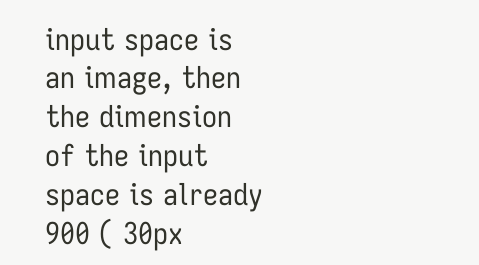input space is an image, then the dimension of the input space is already 900 ( 30px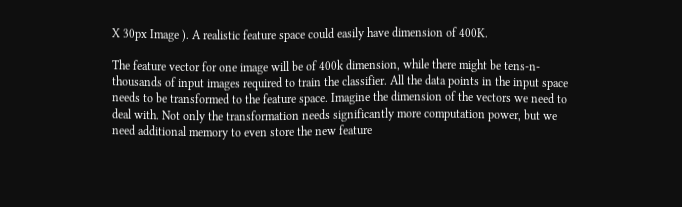X 30px Image ). A realistic feature space could easily have dimension of 400K.

The feature vector for one image will be of 400k dimension, while there might be tens-n-thousands of input images required to train the classifier. All the data points in the input space needs to be transformed to the feature space. Imagine the dimension of the vectors we need to deal with. Not only the transformation needs significantly more computation power, but we need additional memory to even store the new feature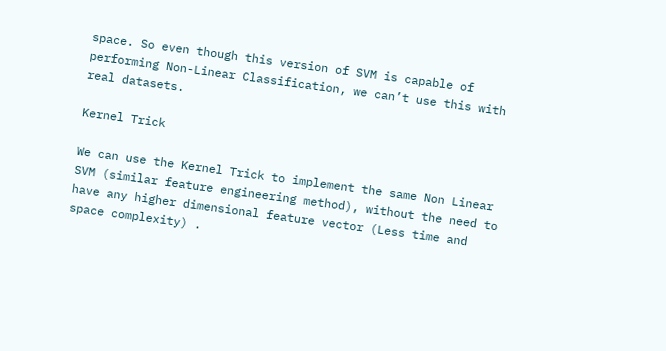space. So even though this version of SVM is capable of performing Non-Linear Classification, we can’t use this with real datasets.

Kernel Trick

We can use the Kernel Trick to implement the same Non Linear SVM (similar feature engineering method), without the need to have any higher dimensional feature vector (Less time and space complexity) .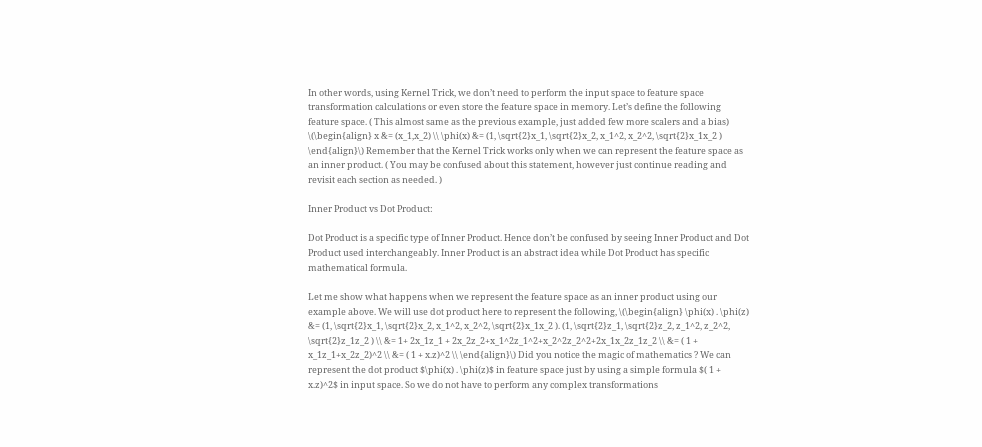In other words, using Kernel Trick, we don’t need to perform the input space to feature space transformation calculations or even store the feature space in memory. Let’s define the following feature space. ( This almost same as the previous example, just added few more scalers and a bias) \(\begin{align} x &= (x_1,x_2) \\ \phi(x) &= (1, \sqrt{2}x_1, \sqrt{2}x_2, x_1^2, x_2^2, \sqrt{2}x_1x_2 ) \end{align}\) Remember that the Kernel Trick works only when we can represent the feature space as an inner product. ( You may be confused about this statement, however just continue reading and revisit each section as needed. )

Inner Product vs Dot Product:

Dot Product is a specific type of Inner Product. Hence don’t be confused by seeing Inner Product and Dot Product used interchangeably. Inner Product is an abstract idea while Dot Product has specific mathematical formula.

Let me show what happens when we represent the feature space as an inner product using our example above. We will use dot product here to represent the following, \(\begin{align} \phi(x) . \phi(z) &= (1, \sqrt{2}x_1, \sqrt{2}x_2, x_1^2, x_2^2, \sqrt{2}x_1x_2 ). (1, \sqrt{2}z_1, \sqrt{2}z_2, z_1^2, z_2^2, \sqrt{2}z_1z_2 ) \\ &= 1+ 2x_1z_1 + 2x_2z_2+x_1^2z_1^2+x_2^2z_2^2+2x_1x_2z_1z_2 \\ &= ( 1 + x_1z_1+x_2z_2)^2 \\ &= ( 1 + x.z)^2 \\ \end{align}\) Did you notice the magic of mathematics ? We can represent the dot product $\phi(x) . \phi(z)$ in feature space just by using a simple formula $( 1 + x.z)^2$ in input space. So we do not have to perform any complex transformations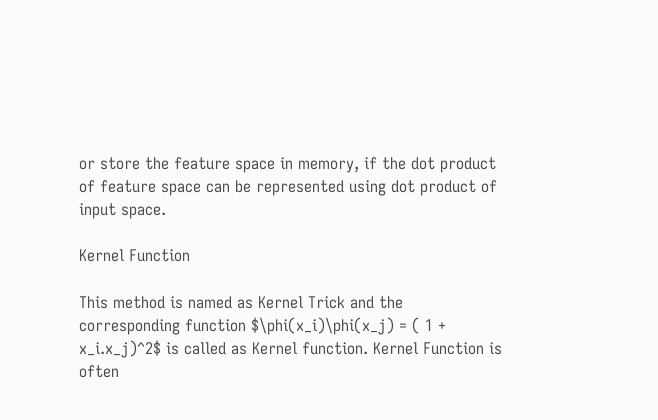or store the feature space in memory, if the dot product of feature space can be represented using dot product of input space.

Kernel Function

This method is named as Kernel Trick and the corresponding function $\phi(x_i)\phi(x_j) = ( 1 + x_i.x_j)^2$ is called as Kernel function. Kernel Function is often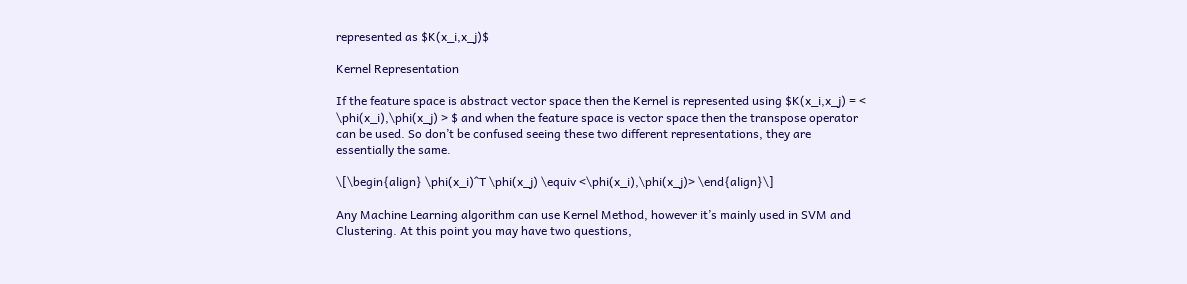represented as $K(x_i,x_j)$

Kernel Representation

If the feature space is abstract vector space then the Kernel is represented using $K(x_i,x_j) = < \phi(x_i),\phi(x_j) > $ and when the feature space is vector space then the transpose operator can be used. So don’t be confused seeing these two different representations, they are essentially the same.

\[\begin{align} \phi(x_i)^T \phi(x_j) \equiv <\phi(x_i),\phi(x_j)> \end{align}\]

Any Machine Learning algorithm can use Kernel Method, however it’s mainly used in SVM and Clustering. At this point you may have two questions,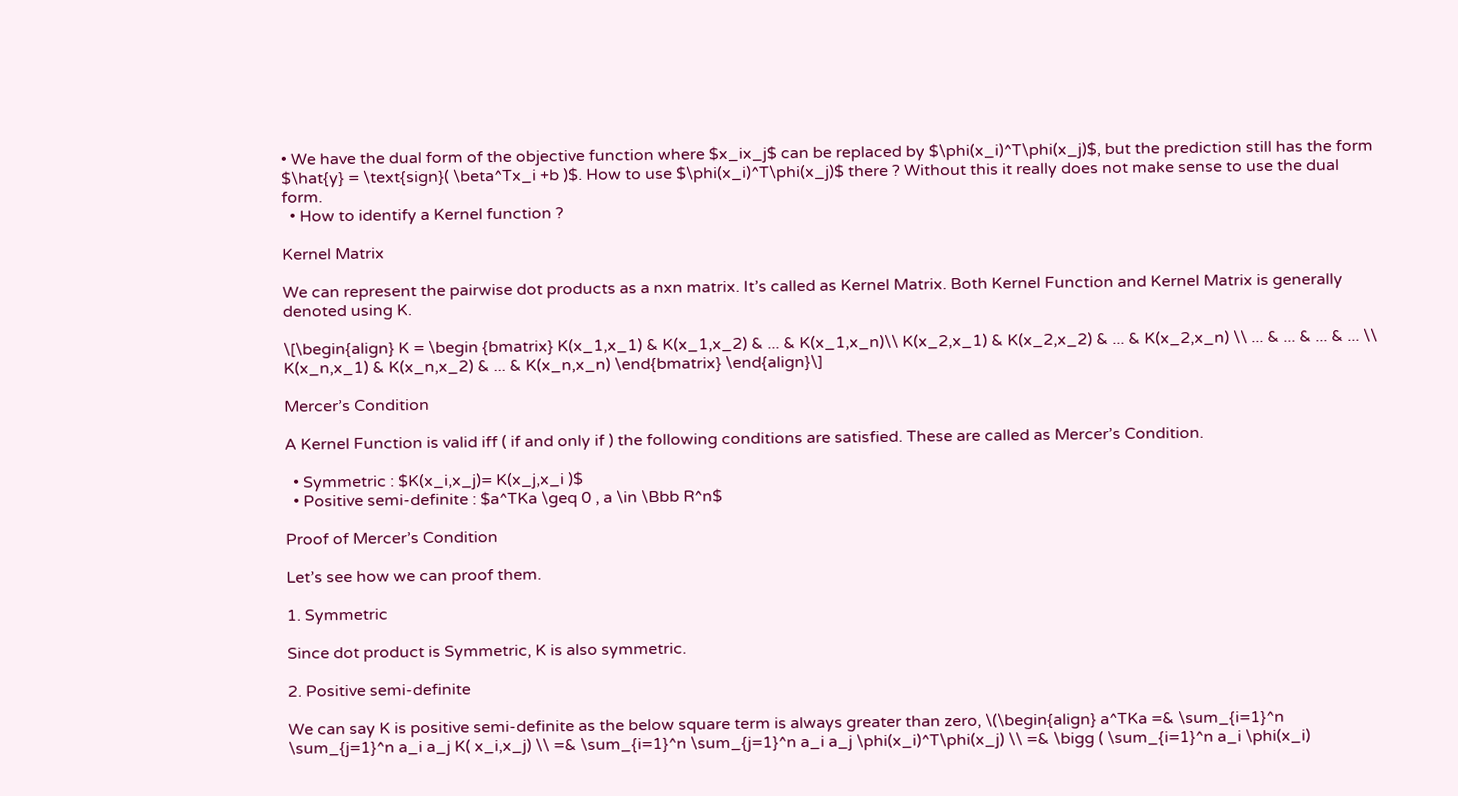• We have the dual form of the objective function where $x_ix_j$ can be replaced by $\phi(x_i)^T\phi(x_j)$, but the prediction still has the form $\hat{y} = \text{sign}( \beta^Tx_i +b )$. How to use $\phi(x_i)^T\phi(x_j)$ there ? Without this it really does not make sense to use the dual form.
  • How to identify a Kernel function ?

Kernel Matrix

We can represent the pairwise dot products as a nxn matrix. It’s called as Kernel Matrix. Both Kernel Function and Kernel Matrix is generally denoted using K.

\[\begin{align} K = \begin {bmatrix} K(x_1,x_1) & K(x_1,x_2) & ... & K(x_1,x_n)\\ K(x_2,x_1) & K(x_2,x_2) & ... & K(x_2,x_n) \\ ... & ... & ... & ... \\ K(x_n,x_1) & K(x_n,x_2) & ... & K(x_n,x_n) \end{bmatrix} \end{align}\]

Mercer’s Condition

A Kernel Function is valid iff ( if and only if ) the following conditions are satisfied. These are called as Mercer’s Condition.

  • Symmetric : $K(x_i,x_j)= K(x_j,x_i )$
  • Positive semi-definite : $a^TKa \geq 0 , a \in \Bbb R^n$

Proof of Mercer’s Condition

Let’s see how we can proof them.

1. Symmetric

Since dot product is Symmetric, K is also symmetric.

2. Positive semi-definite

We can say K is positive semi-definite as the below square term is always greater than zero, \(\begin{align} a^TKa =& \sum_{i=1}^n \sum_{j=1}^n a_i a_j K( x_i,x_j) \\ =& \sum_{i=1}^n \sum_{j=1}^n a_i a_j \phi(x_i)^T\phi(x_j) \\ =& \bigg ( \sum_{i=1}^n a_i \phi(x_i)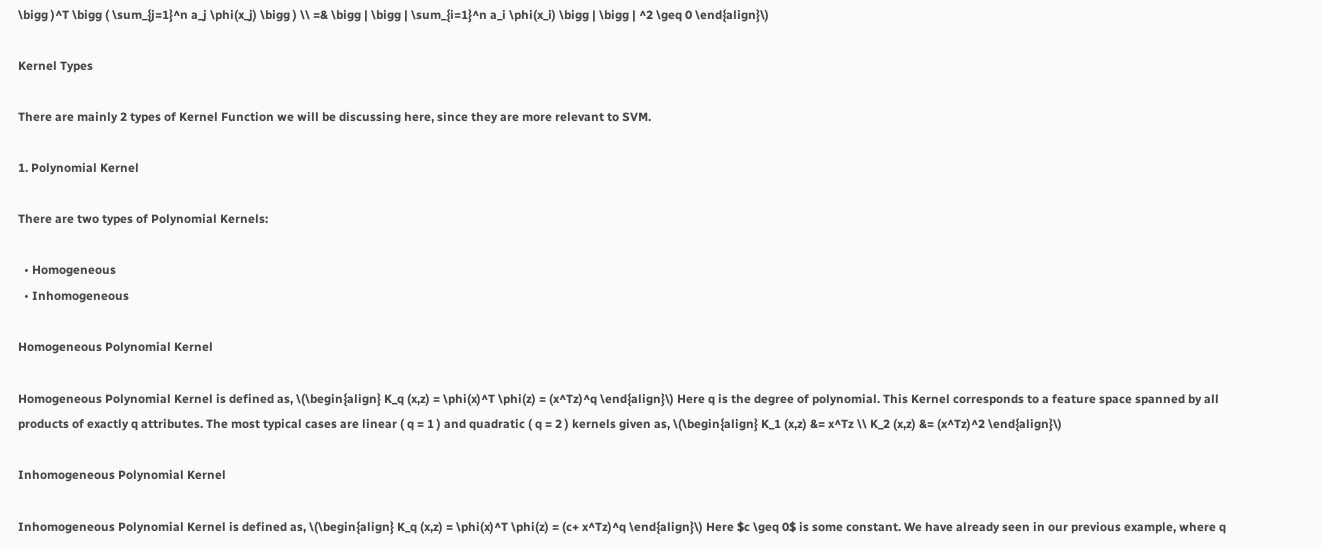\bigg )^T \bigg ( \sum_{j=1}^n a_j \phi(x_j) \bigg ) \\ =& \bigg | \bigg | \sum_{i=1}^n a_i \phi(x_i) \bigg | \bigg | ^2 \geq 0 \end{align}\)

Kernel Types

There are mainly 2 types of Kernel Function we will be discussing here, since they are more relevant to SVM.

1. Polynomial Kernel

There are two types of Polynomial Kernels:

  • Homogeneous
  • Inhomogeneous

Homogeneous Polynomial Kernel

Homogeneous Polynomial Kernel is defined as, \(\begin{align} K_q (x,z) = \phi(x)^T \phi(z) = (x^Tz)^q \end{align}\) Here q is the degree of polynomial. This Kernel corresponds to a feature space spanned by all products of exactly q attributes. The most typical cases are linear ( q = 1 ) and quadratic ( q = 2 ) kernels given as, \(\begin{align} K_1 (x,z) &= x^Tz \\ K_2 (x,z) &= (x^Tz)^2 \end{align}\)

Inhomogeneous Polynomial Kernel

Inhomogeneous Polynomial Kernel is defined as, \(\begin{align} K_q (x,z) = \phi(x)^T \phi(z) = (c+ x^Tz)^q \end{align}\) Here $c \geq 0$ is some constant. We have already seen in our previous example, where q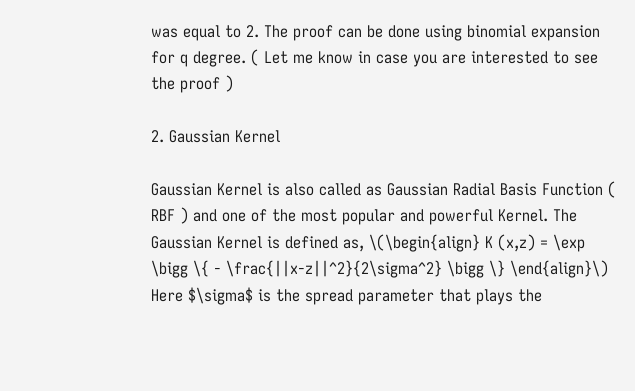was equal to 2. The proof can be done using binomial expansion for q degree. ( Let me know in case you are interested to see the proof )

2. Gaussian Kernel

Gaussian Kernel is also called as Gaussian Radial Basis Function ( RBF ) and one of the most popular and powerful Kernel. The Gaussian Kernel is defined as, \(\begin{align} K (x,z) = \exp \bigg \{ - \frac{||x-z||^2}{2\sigma^2} \bigg \} \end{align}\) Here $\sigma$ is the spread parameter that plays the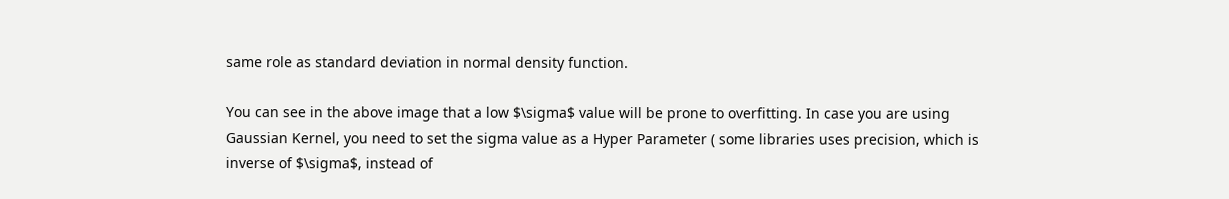same role as standard deviation in normal density function.

You can see in the above image that a low $\sigma$ value will be prone to overfitting. In case you are using Gaussian Kernel, you need to set the sigma value as a Hyper Parameter ( some libraries uses precision, which is inverse of $\sigma$, instead of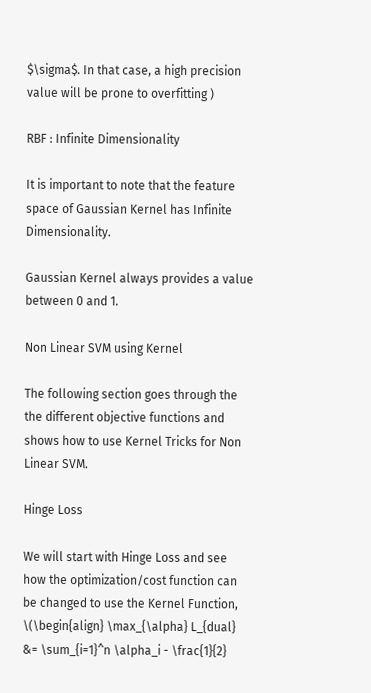$\sigma$. In that case, a high precision value will be prone to overfitting )

RBF : Infinite Dimensionality

It is important to note that the feature space of Gaussian Kernel has Infinite Dimensionality.

Gaussian Kernel always provides a value between 0 and 1.

Non Linear SVM using Kernel

The following section goes through the the different objective functions and shows how to use Kernel Tricks for Non Linear SVM.

Hinge Loss

We will start with Hinge Loss and see how the optimization/cost function can be changed to use the Kernel Function, \(\begin{align} \max_{\alpha} L_{dual} &= \sum_{i=1}^n \alpha_i - \frac{1}{2}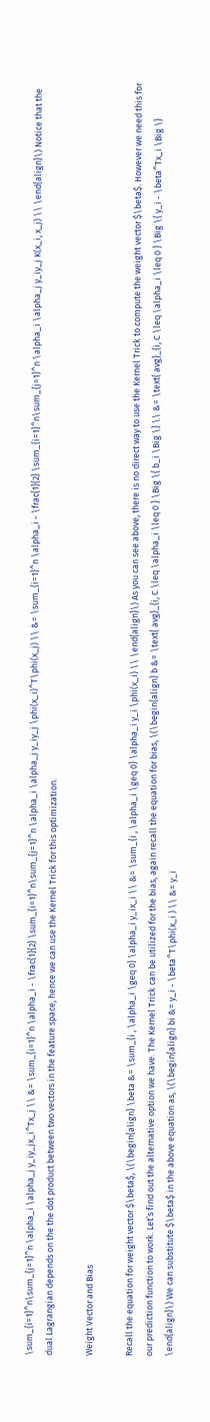\sum_{i=1}^n\sum_{j=1}^n \alpha_i \alpha_j y_iy_jx_i^Tx_j \\ &= \sum_{i=1}^n \alpha_i - \frac{1}{2} \sum_{i=1}^n\sum_{j=1}^n \alpha_i \alpha_j y_iy_j \phi(x_i)^T\phi(x_j) \\ &= \sum_{i=1}^n \alpha_i - \frac{1}{2} \sum_{i=1}^n\sum_{j=1}^n \alpha_i \alpha_j y_iy_j K(x_i, x_j) \\ \end{align}\) Notice that the dual Lagrangian depends on the the dot product between two vectors in the feature space, hence we can use the Kernel Trick for this optimization.

Weight Vector and Bias

Recall the equation for weight vector $\beta$, \(\begin{align} \beta &= \sum_{i , \alpha_i \geq 0} \alpha_i y_ix_i \\ &= \sum_{i , \alpha_i \geq 0} \alpha_i y_i \phi(x_i) \\ \end{align}\) As you can see above, there is no direct way to use the Kernel Trick to compute the weight vector $\beta$. However we need this for our prediction function to work. Let’s find out the alternative option we have. The Kernel Trick can be utilized for the bias, again recall the equation for bias, \(\begin{align} b &= \text{ avg}_{i, C \leq \alpha_i \leq 0 } \Big \{ b_i \Big \} \\ &= \text{ avg}_{i, C \leq \alpha_i \leq 0 } \Big \{ y_i - \beta^Tx_i \Big \} \end{align}\) We can substitute $\beta$ in the above equation as, \(\begin{align} bi &= y_i - \beta^T\phi(x_i ) \\ &= y_i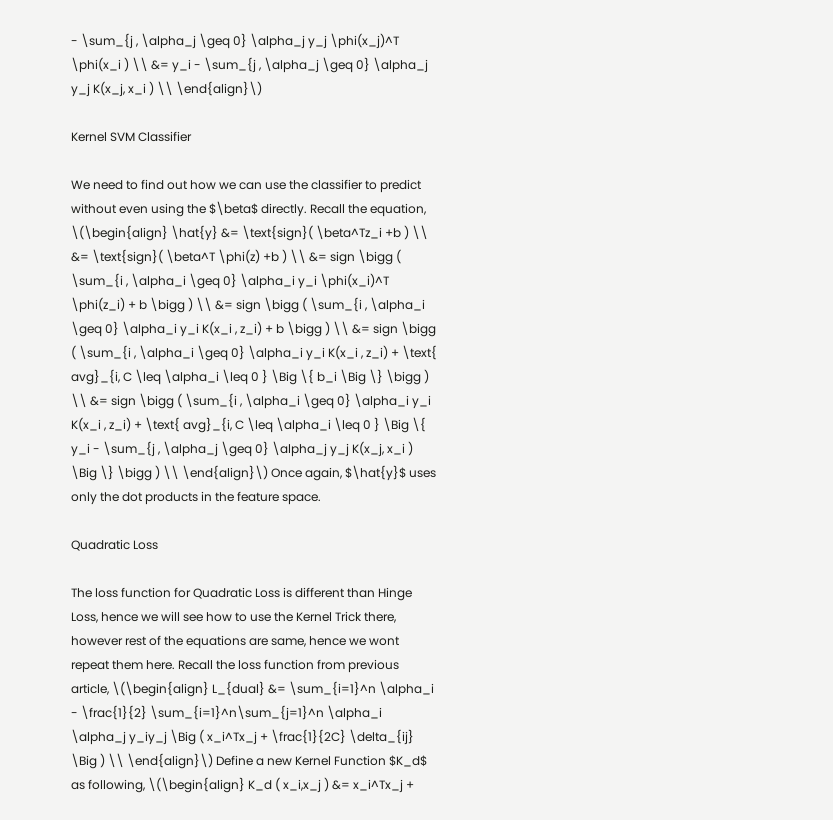- \sum_{j , \alpha_j \geq 0} \alpha_j y_j \phi(x_j)^T \phi(x_i ) \\ &= y_i - \sum_{j , \alpha_j \geq 0} \alpha_j y_j K(x_j, x_i ) \\ \end{align}\)

Kernel SVM Classifier

We need to find out how we can use the classifier to predict without even using the $\beta$ directly. Recall the equation, \(\begin{align} \hat{y} &= \text{sign}( \beta^Tz_i +b ) \\ &= \text{sign}( \beta^T \phi(z) +b ) \\ &= sign \bigg ( \sum_{i , \alpha_i \geq 0} \alpha_i y_i \phi(x_i)^T \phi(z_i) + b \bigg ) \\ &= sign \bigg ( \sum_{i , \alpha_i \geq 0} \alpha_i y_i K(x_i , z_i) + b \bigg ) \\ &= sign \bigg ( \sum_{i , \alpha_i \geq 0} \alpha_i y_i K(x_i , z_i) + \text{ avg}_{i, C \leq \alpha_i \leq 0 } \Big \{ b_i \Big \} \bigg ) \\ &= sign \bigg ( \sum_{i , \alpha_i \geq 0} \alpha_i y_i K(x_i , z_i) + \text{ avg}_{i, C \leq \alpha_i \leq 0 } \Big \{ y_i - \sum_{j , \alpha_j \geq 0} \alpha_j y_j K(x_j, x_i ) \Big \} \bigg ) \\ \end{align}\) Once again, $\hat{y}$ uses only the dot products in the feature space.

Quadratic Loss

The loss function for Quadratic Loss is different than Hinge Loss, hence we will see how to use the Kernel Trick there, however rest of the equations are same, hence we wont repeat them here. Recall the loss function from previous article, \(\begin{align} L_{dual} &= \sum_{i=1}^n \alpha_i - \frac{1}{2} \sum_{i=1}^n\sum_{j=1}^n \alpha_i \alpha_j y_iy_j \Big ( x_i^Tx_j + \frac{1}{2C} \delta_{ij} \Big ) \\ \end{align}\) Define a new Kernel Function $K_d$ as following, \(\begin{align} K_d ( x_i,x_j ) &= x_i^Tx_j +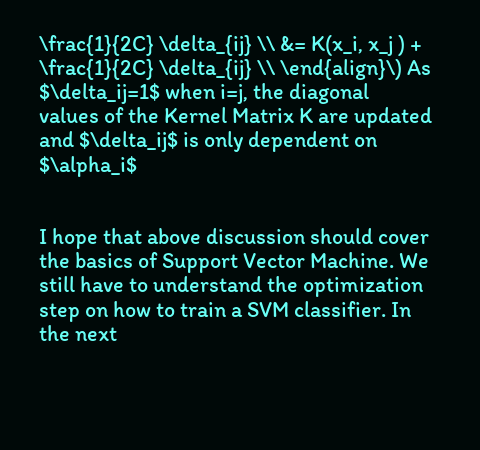\frac{1}{2C} \delta_{ij} \\ &= K(x_i, x_j ) + \frac{1}{2C} \delta_{ij} \\ \end{align}\) As $\delta_ij=1$ when i=j, the diagonal values of the Kernel Matrix K are updated and $\delta_ij$ is only dependent on $\alpha_i$


I hope that above discussion should cover the basics of Support Vector Machine. We still have to understand the optimization step on how to train a SVM classifier. In the next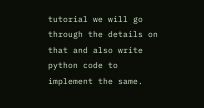tutorial we will go through the details on that and also write python code to implement the same.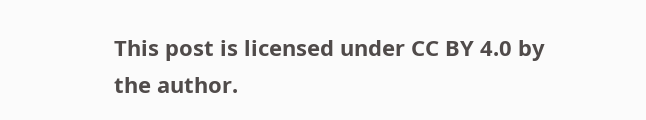This post is licensed under CC BY 4.0 by the author.